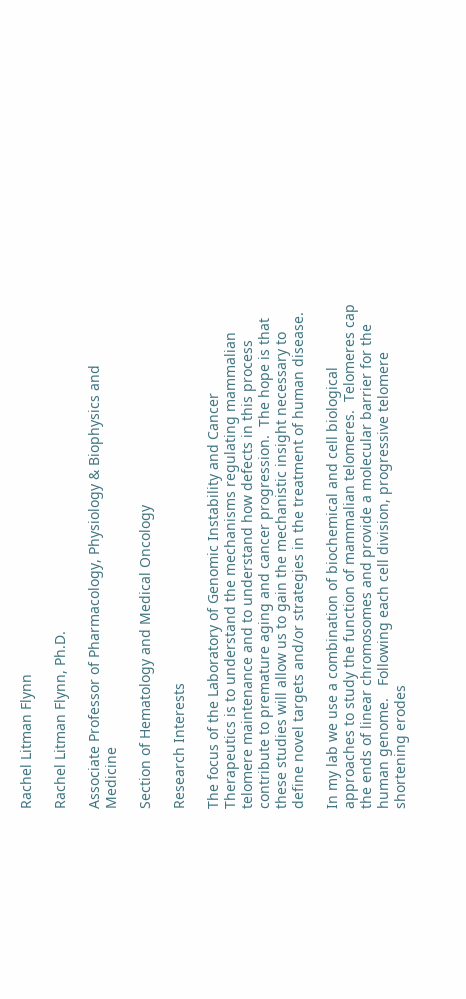Rachel Litman Flynn

Rachel Litman Flynn, Ph.D.

Associate Professor of Pharmacology, Physiology & Biophysics and Medicine

Section of Hematology and Medical Oncology

Research Interests

The focus of the Laboratory of Genomic Instability and Cancer Therapeutics is to understand the mechanisms regulating mammalian telomere maintenance and to understand how defects in this process contribute to premature aging and cancer progression.  The hope is that these studies will allow us to gain the mechanistic insight necessary to define novel targets and/or strategies in the treatment of human disease.

In my lab we use a combination of biochemical and cell biological approaches to study the function of mammalian telomeres.  Telomeres cap the ends of linear chromosomes and provide a molecular barrier for the human genome.   Following each cell division, progressive telomere shortening erodes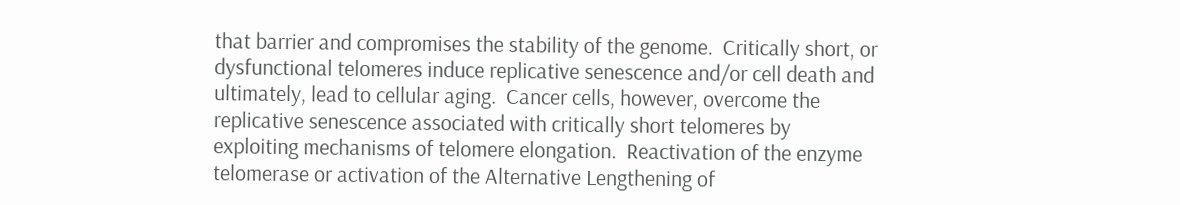that barrier and compromises the stability of the genome.  Critically short, or dysfunctional telomeres induce replicative senescence and/or cell death and ultimately, lead to cellular aging.  Cancer cells, however, overcome the replicative senescence associated with critically short telomeres by exploiting mechanisms of telomere elongation.  Reactivation of the enzyme telomerase or activation of the Alternative Lengthening of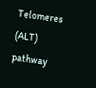Telomeres (ALT) pathway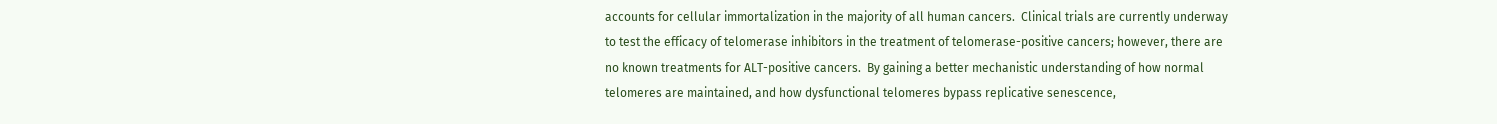accounts for cellular immortalization in the majority of all human cancers.  Clinical trials are currently underway to test the efficacy of telomerase inhibitors in the treatment of telomerase-positive cancers; however, there are no known treatments for ALT-positive cancers.  By gaining a better mechanistic understanding of how normal telomeres are maintained, and how dysfunctional telomeres bypass replicative senescence,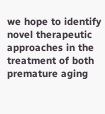we hope to identify novel therapeutic approaches in the treatment of both premature aging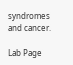syndromes and cancer.

Lab Page